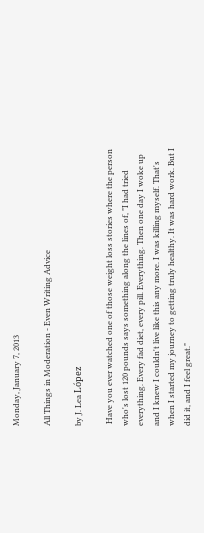Monday, January 7, 2013

All Things in Moderation - Even Writing Advice

by J. Lea López

 Have you ever watched one of those weight loss stories where the person who's lost 120 pounds says something along the lines of, "I had tried everything. Every fad diet, every pill. Everything. Then one day I woke up and I knew I couldn't live like this any more. I was killing myself. That's when I started my journey to getting truly healthy. It was hard work. But I did it, and I feel great."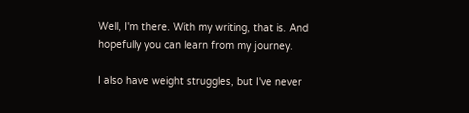Well, I'm there. With my writing, that is. And hopefully you can learn from my journey.

I also have weight struggles, but I've never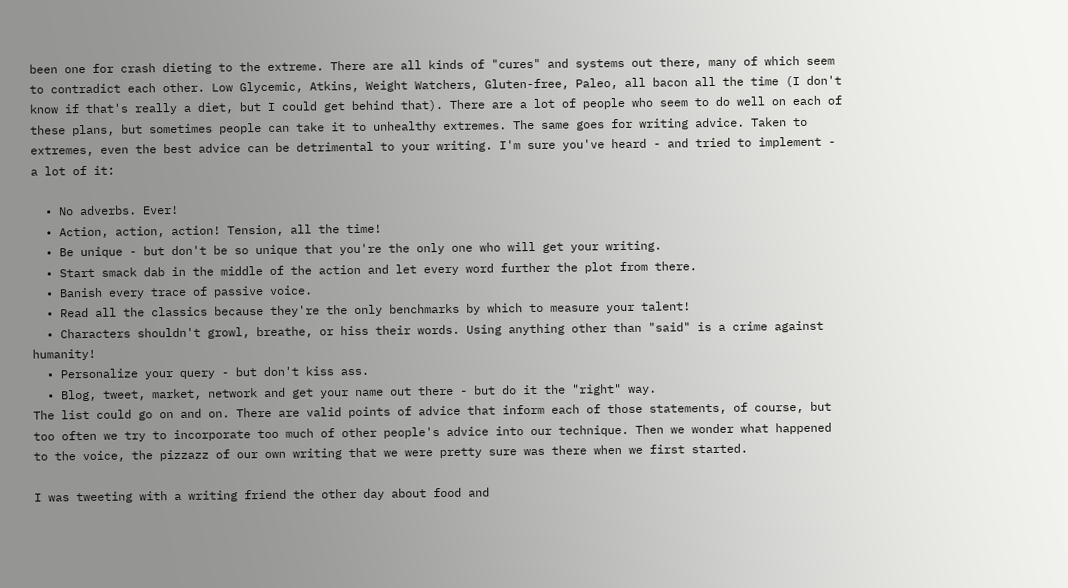been one for crash dieting to the extreme. There are all kinds of "cures" and systems out there, many of which seem to contradict each other. Low Glycemic, Atkins, Weight Watchers, Gluten-free, Paleo, all bacon all the time (I don't know if that's really a diet, but I could get behind that). There are a lot of people who seem to do well on each of these plans, but sometimes people can take it to unhealthy extremes. The same goes for writing advice. Taken to extremes, even the best advice can be detrimental to your writing. I'm sure you've heard - and tried to implement - a lot of it:

  • No adverbs. Ever!
  • Action, action, action! Tension, all the time!
  • Be unique - but don't be so unique that you're the only one who will get your writing.
  • Start smack dab in the middle of the action and let every word further the plot from there.
  • Banish every trace of passive voice.
  • Read all the classics because they're the only benchmarks by which to measure your talent!
  • Characters shouldn't growl, breathe, or hiss their words. Using anything other than "said" is a crime against humanity!
  • Personalize your query - but don't kiss ass.
  • Blog, tweet, market, network and get your name out there - but do it the "right" way.
The list could go on and on. There are valid points of advice that inform each of those statements, of course, but too often we try to incorporate too much of other people's advice into our technique. Then we wonder what happened to the voice, the pizzazz of our own writing that we were pretty sure was there when we first started.

I was tweeting with a writing friend the other day about food and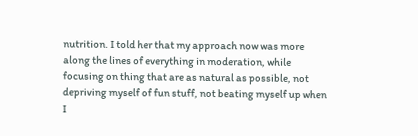nutrition. I told her that my approach now was more along the lines of everything in moderation, while focusing on thing that are as natural as possible, not depriving myself of fun stuff, not beating myself up when I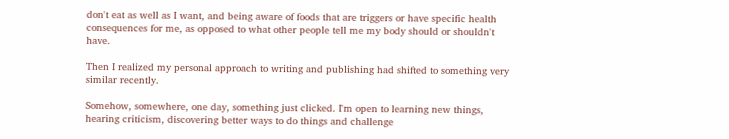don't eat as well as I want, and being aware of foods that are triggers or have specific health consequences for me, as opposed to what other people tell me my body should or shouldn't have.

Then I realized my personal approach to writing and publishing had shifted to something very similar recently.

Somehow, somewhere, one day, something just clicked. I'm open to learning new things, hearing criticism, discovering better ways to do things and challenge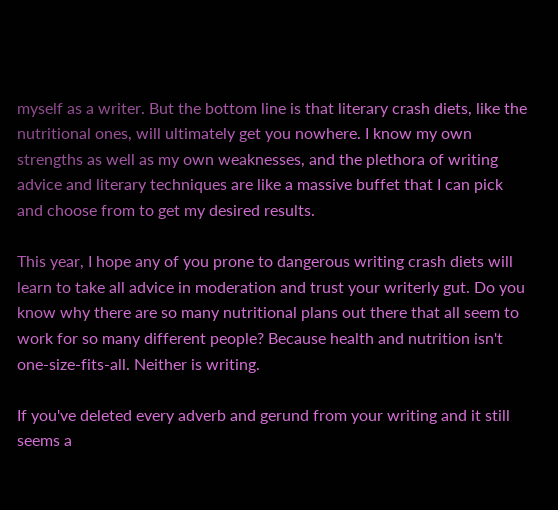myself as a writer. But the bottom line is that literary crash diets, like the nutritional ones, will ultimately get you nowhere. I know my own strengths as well as my own weaknesses, and the plethora of writing advice and literary techniques are like a massive buffet that I can pick and choose from to get my desired results.

This year, I hope any of you prone to dangerous writing crash diets will learn to take all advice in moderation and trust your writerly gut. Do you know why there are so many nutritional plans out there that all seem to work for so many different people? Because health and nutrition isn't one-size-fits-all. Neither is writing.

If you've deleted every adverb and gerund from your writing and it still seems a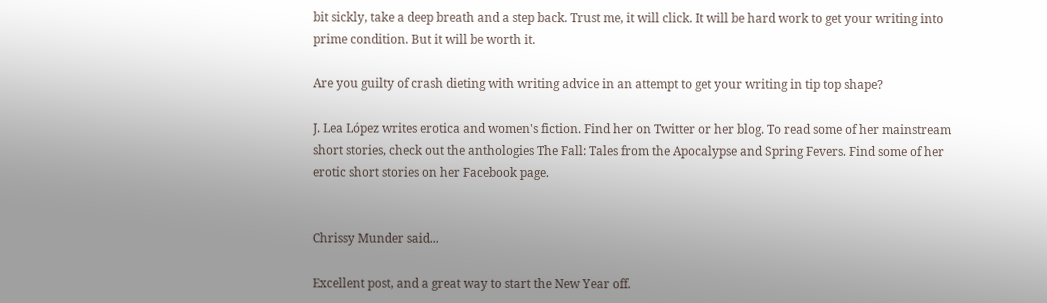bit sickly, take a deep breath and a step back. Trust me, it will click. It will be hard work to get your writing into prime condition. But it will be worth it.

Are you guilty of crash dieting with writing advice in an attempt to get your writing in tip top shape?

J. Lea López writes erotica and women's fiction. Find her on Twitter or her blog. To read some of her mainstream short stories, check out the anthologies The Fall: Tales from the Apocalypse and Spring Fevers. Find some of her erotic short stories on her Facebook page.


Chrissy Munder said...

Excellent post, and a great way to start the New Year off.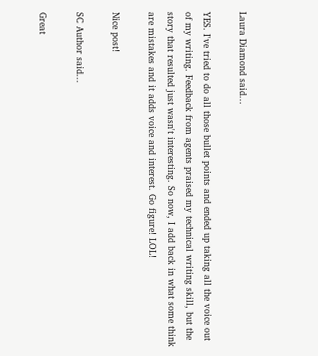Laura Diamond said...

YES. I've tried to do all those bullet points and ended up taking all the voice out of my writing. Feedback from agents praised my technical writing skill, but the story that resulted just wasn't interesting. So now, I add back in what some think are mistakes and it adds voice and interest. Go figure! LOL!

Nice post!

SC Author said...

Great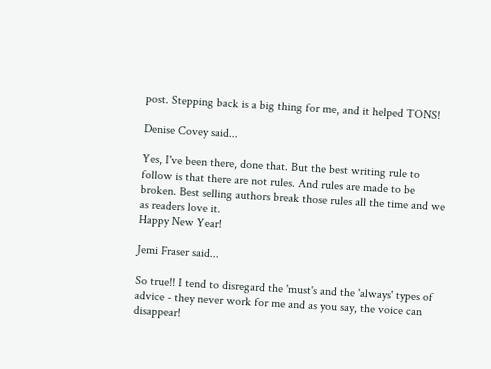post. Stepping back is a big thing for me, and it helped TONS!

Denise Covey said...

Yes, I've been there, done that. But the best writing rule to follow is that there are not rules. And rules are made to be broken. Best selling authors break those rules all the time and we as readers love it.
Happy New Year!

Jemi Fraser said...

So true!! I tend to disregard the 'must's and the 'always' types of advice - they never work for me and as you say, the voice can disappear!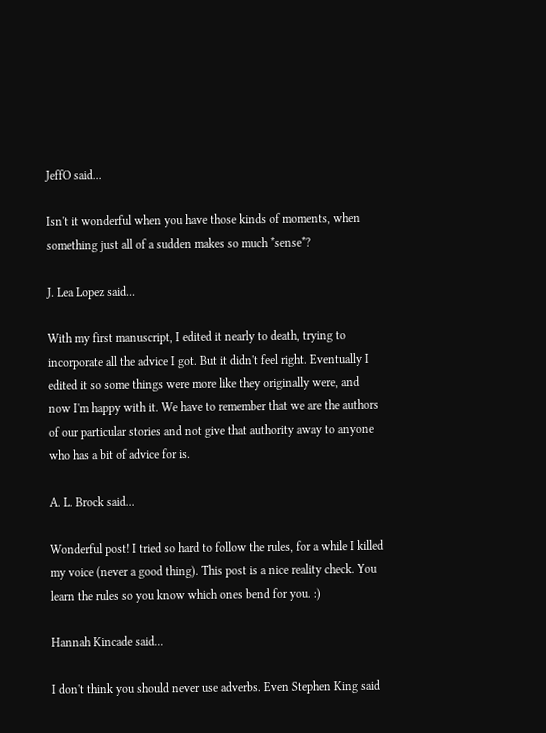JeffO said...

Isn't it wonderful when you have those kinds of moments, when something just all of a sudden makes so much *sense*?

J. Lea Lopez said...

With my first manuscript, I edited it nearly to death, trying to incorporate all the advice I got. But it didn't feel right. Eventually I edited it so some things were more like they originally were, and now I'm happy with it. We have to remember that we are the authors of our particular stories and not give that authority away to anyone who has a bit of advice for is.

A. L. Brock said...

Wonderful post! I tried so hard to follow the rules, for a while I killed my voice (never a good thing). This post is a nice reality check. You learn the rules so you know which ones bend for you. :)

Hannah Kincade said...

I don't think you should never use adverbs. Even Stephen King said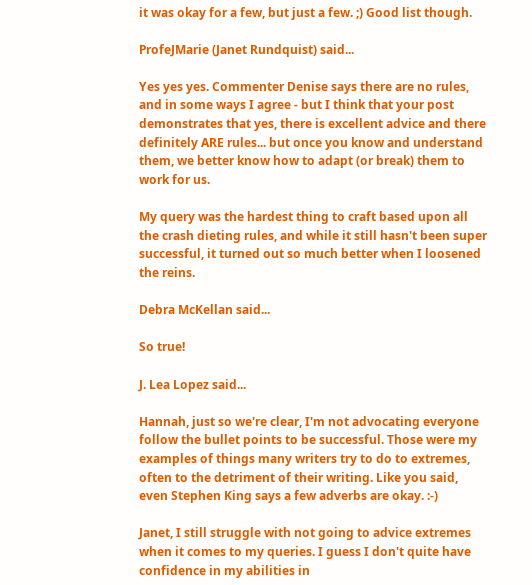it was okay for a few, but just a few. ;) Good list though.

ProfeJMarie (Janet Rundquist) said...

Yes yes yes. Commenter Denise says there are no rules, and in some ways I agree - but I think that your post demonstrates that yes, there is excellent advice and there definitely ARE rules... but once you know and understand them, we better know how to adapt (or break) them to work for us.

My query was the hardest thing to craft based upon all the crash dieting rules, and while it still hasn't been super successful, it turned out so much better when I loosened the reins.

Debra McKellan said...

So true!

J. Lea Lopez said...

Hannah, just so we're clear, I'm not advocating everyone follow the bullet points to be successful. Those were my examples of things many writers try to do to extremes, often to the detriment of their writing. Like you said, even Stephen King says a few adverbs are okay. :-)

Janet, I still struggle with not going to advice extremes when it comes to my queries. I guess I don't quite have confidence in my abilities in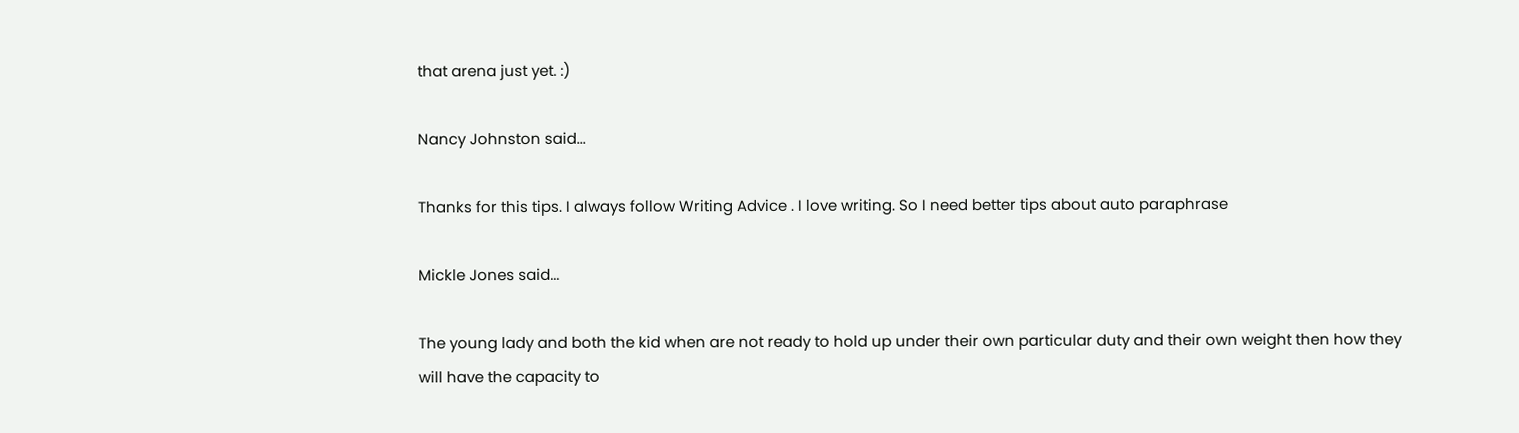that arena just yet. :)

Nancy Johnston said...

Thanks for this tips. I always follow Writing Advice . I love writing. So I need better tips about auto paraphrase

Mickle Jones said...

The young lady and both the kid when are not ready to hold up under their own particular duty and their own weight then how they will have the capacity to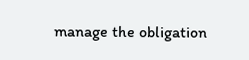manage the obligation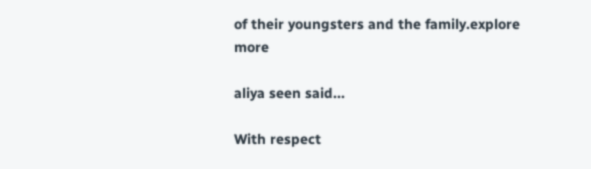of their youngsters and the family.explore more

aliya seen said...

With respect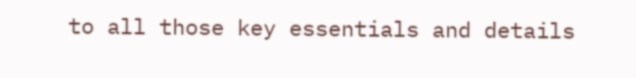to all those key essentials and details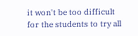it won't be too difficult for the students to try all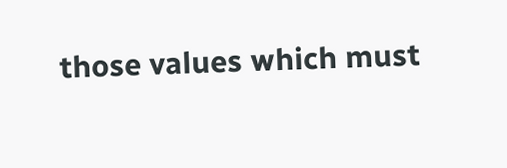those values which must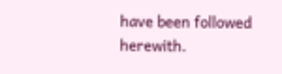have been followed herewith.